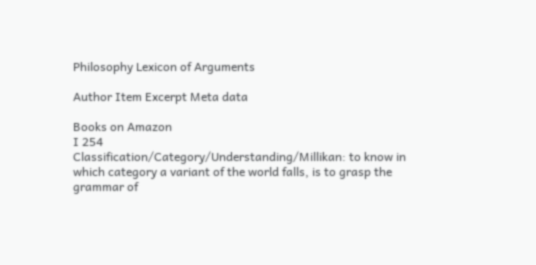Philosophy Lexicon of Arguments

Author Item Excerpt Meta data

Books on Amazon
I 254
Classification/Category/Understanding/Millikan: to know in which category a variant of the world falls, is to grasp the grammar of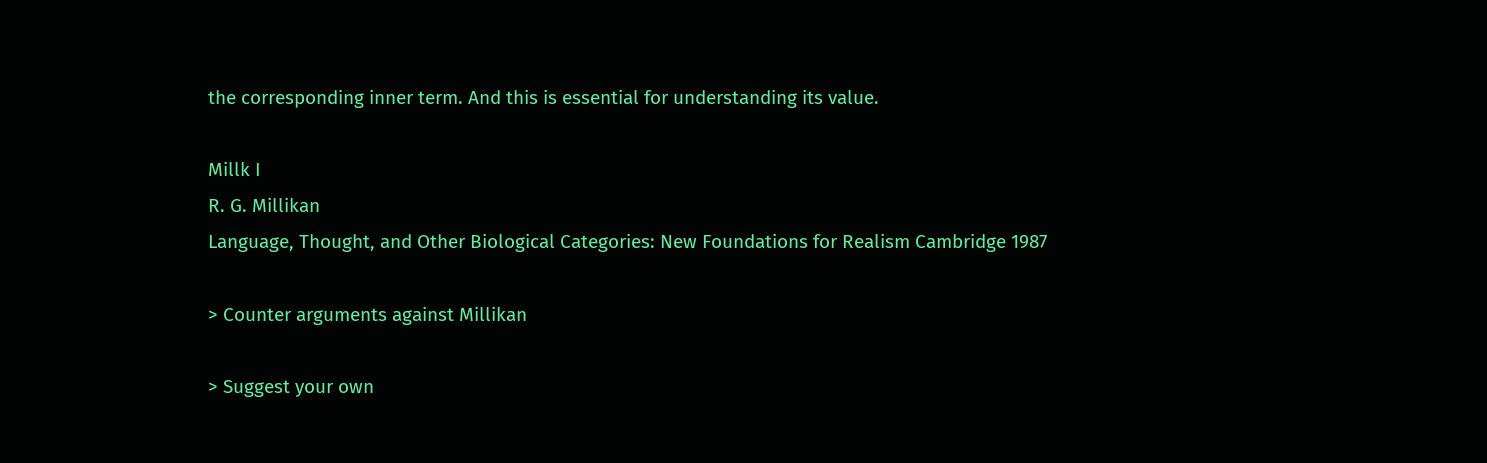the corresponding inner term. And this is essential for understanding its value.

Millk I
R. G. Millikan
Language, Thought, and Other Biological Categories: New Foundations for Realism Cambridge 1987

> Counter arguments against Millikan

> Suggest your own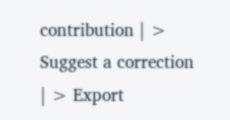contribution | > Suggest a correction | > Export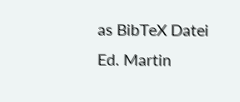as BibTeX Datei
Ed. Martin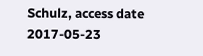Schulz, access date 2017-05-23